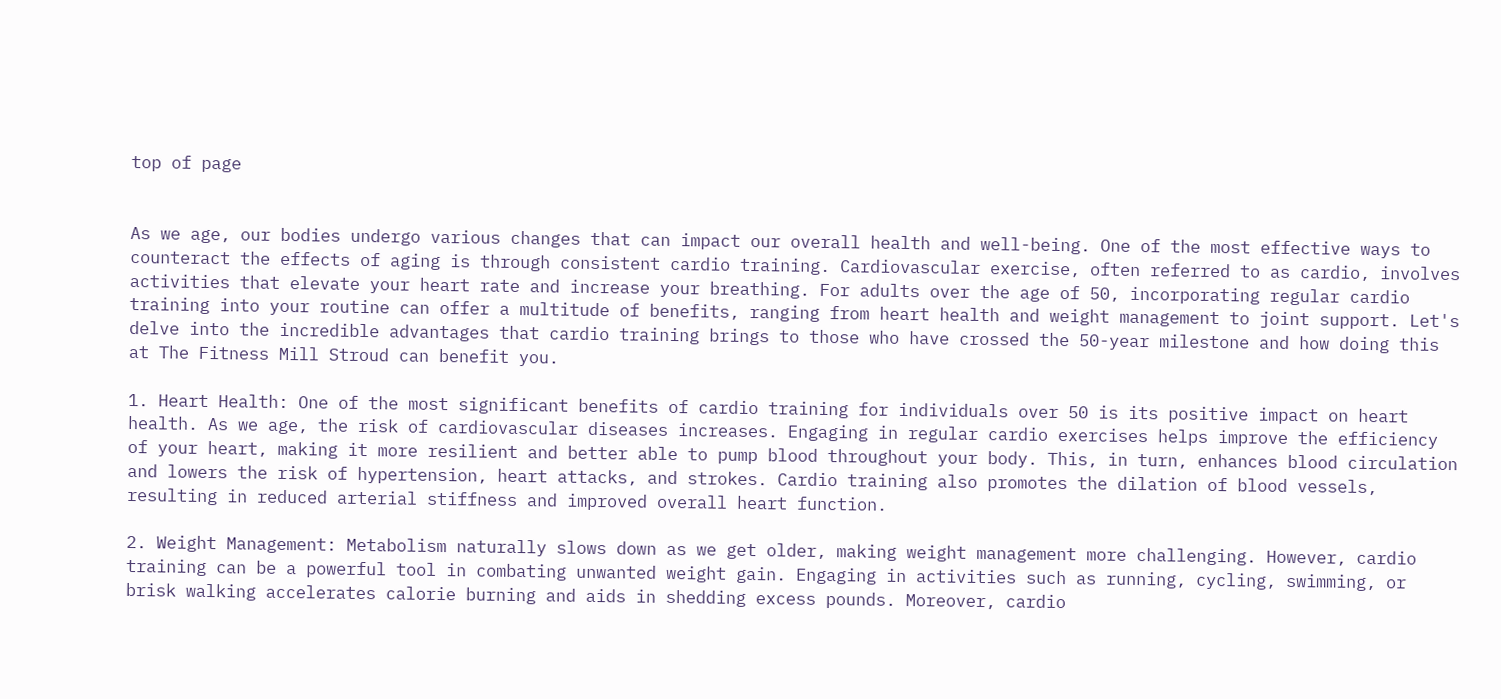top of page


As we age, our bodies undergo various changes that can impact our overall health and well-being. One of the most effective ways to counteract the effects of aging is through consistent cardio training. Cardiovascular exercise, often referred to as cardio, involves activities that elevate your heart rate and increase your breathing. For adults over the age of 50, incorporating regular cardio training into your routine can offer a multitude of benefits, ranging from heart health and weight management to joint support. Let's delve into the incredible advantages that cardio training brings to those who have crossed the 50-year milestone and how doing this at The Fitness Mill Stroud can benefit you.

1. Heart Health: One of the most significant benefits of cardio training for individuals over 50 is its positive impact on heart health. As we age, the risk of cardiovascular diseases increases. Engaging in regular cardio exercises helps improve the efficiency of your heart, making it more resilient and better able to pump blood throughout your body. This, in turn, enhances blood circulation and lowers the risk of hypertension, heart attacks, and strokes. Cardio training also promotes the dilation of blood vessels, resulting in reduced arterial stiffness and improved overall heart function.

2. Weight Management: Metabolism naturally slows down as we get older, making weight management more challenging. However, cardio training can be a powerful tool in combating unwanted weight gain. Engaging in activities such as running, cycling, swimming, or brisk walking accelerates calorie burning and aids in shedding excess pounds. Moreover, cardio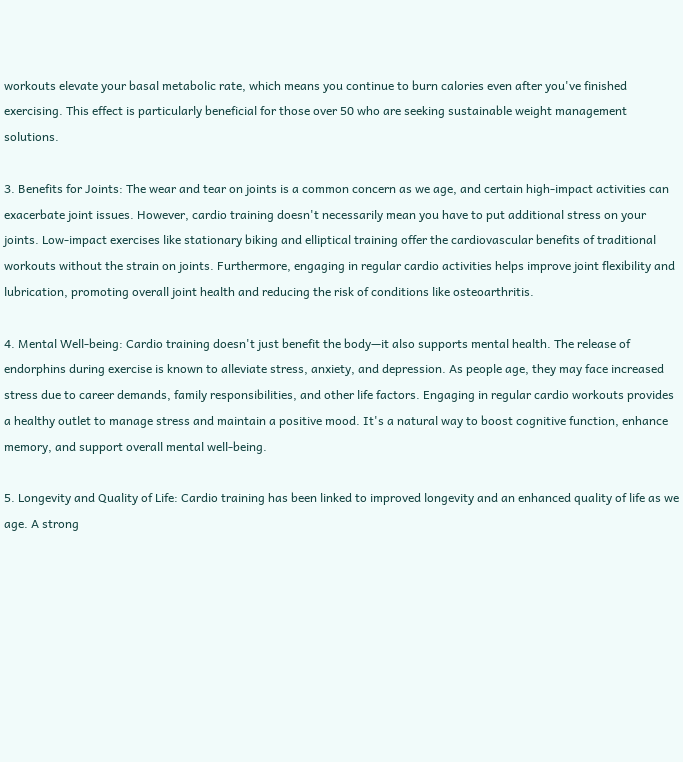workouts elevate your basal metabolic rate, which means you continue to burn calories even after you've finished exercising. This effect is particularly beneficial for those over 50 who are seeking sustainable weight management solutions.

3. Benefits for Joints: The wear and tear on joints is a common concern as we age, and certain high-impact activities can exacerbate joint issues. However, cardio training doesn't necessarily mean you have to put additional stress on your joints. Low-impact exercises like stationary biking and elliptical training offer the cardiovascular benefits of traditional workouts without the strain on joints. Furthermore, engaging in regular cardio activities helps improve joint flexibility and lubrication, promoting overall joint health and reducing the risk of conditions like osteoarthritis.

4. Mental Well-being: Cardio training doesn't just benefit the body—it also supports mental health. The release of endorphins during exercise is known to alleviate stress, anxiety, and depression. As people age, they may face increased stress due to career demands, family responsibilities, and other life factors. Engaging in regular cardio workouts provides a healthy outlet to manage stress and maintain a positive mood. It's a natural way to boost cognitive function, enhance memory, and support overall mental well-being.

5. Longevity and Quality of Life: Cardio training has been linked to improved longevity and an enhanced quality of life as we age. A strong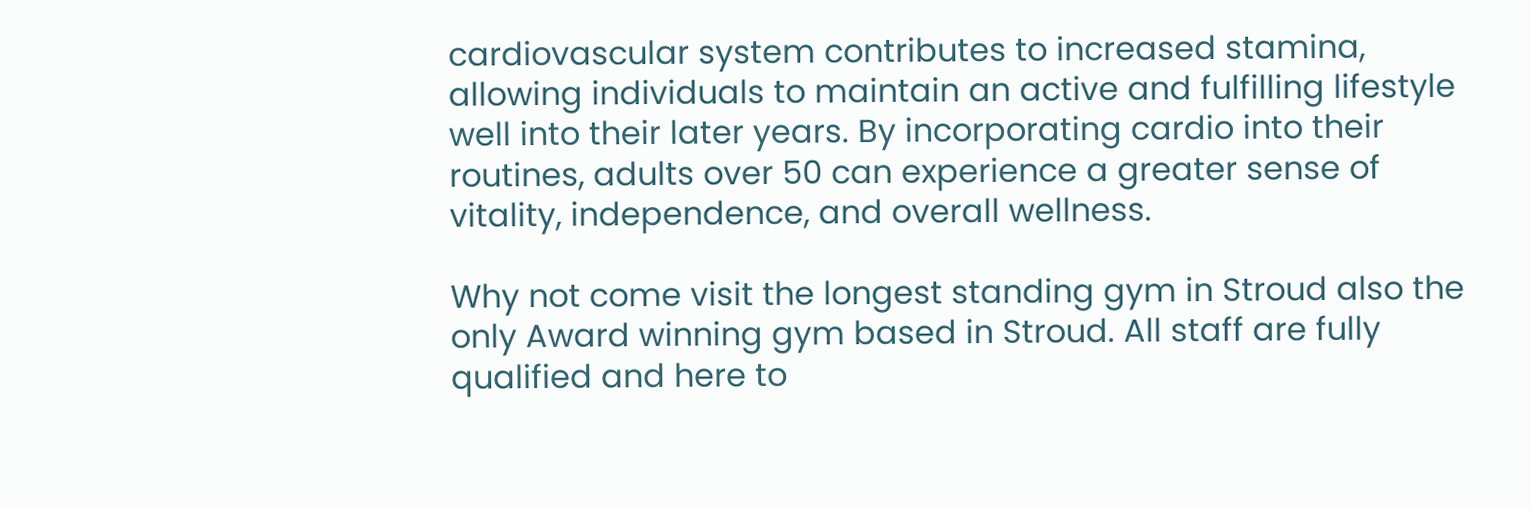cardiovascular system contributes to increased stamina, allowing individuals to maintain an active and fulfilling lifestyle well into their later years. By incorporating cardio into their routines, adults over 50 can experience a greater sense of vitality, independence, and overall wellness.

Why not come visit the longest standing gym in Stroud also the only Award winning gym based in Stroud. All staff are fully qualified and here to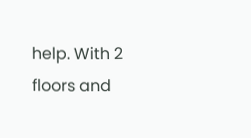help. With 2 floors and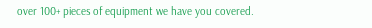over 100+ pieces of equipment we have you covered.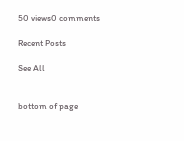50 views0 comments

Recent Posts

See All


bottom of page